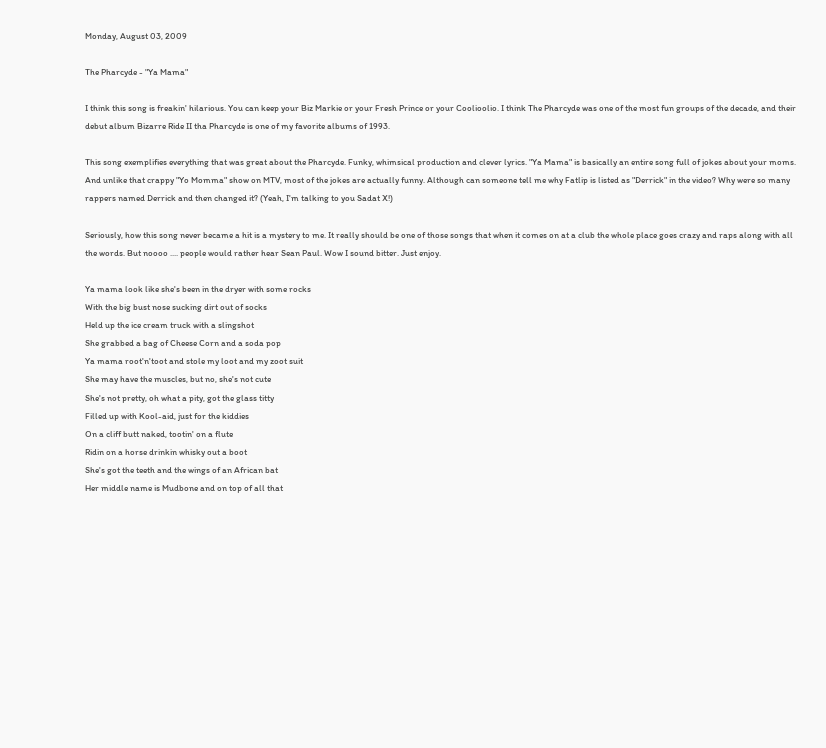Monday, August 03, 2009

The Pharcyde - "Ya Mama"

I think this song is freakin' hilarious. You can keep your Biz Markie or your Fresh Prince or your Coolioolio. I think The Pharcyde was one of the most fun groups of the decade, and their debut album Bizarre Ride II tha Pharcyde is one of my favorite albums of 1993.

This song exemplifies everything that was great about the Pharcyde. Funky, whimsical production and clever lyrics. "Ya Mama" is basically an entire song full of jokes about your moms. And unlike that crappy "Yo Momma" show on MTV, most of the jokes are actually funny. Although can someone tell me why Fatlip is listed as "Derrick" in the video? Why were so many rappers named Derrick and then changed it? (Yeah, I'm talking to you Sadat X!)

Seriously, how this song never became a hit is a mystery to me. It really should be one of those songs that when it comes on at a club the whole place goes crazy and raps along with all the words. But noooo .... people would rather hear Sean Paul. Wow I sound bitter. Just enjoy.

Ya mama look like she's been in the dryer with some rocks
With the big bust nose sucking dirt out of socks
Held up the ice cream truck with a slingshot
She grabbed a bag of Cheese Corn and a soda pop
Ya mama root'n'toot and stole my loot and my zoot suit
She may have the muscles, but no, she's not cute
She's not pretty, oh what a pity, got the glass titty
Filled up with Kool-aid, just for the kiddies
On a cliff butt naked, tootin' on a flute
Ridin on a horse drinkin whisky out a boot
She's got the teeth and the wings of an African bat
Her middle name is Mudbone and on top of all that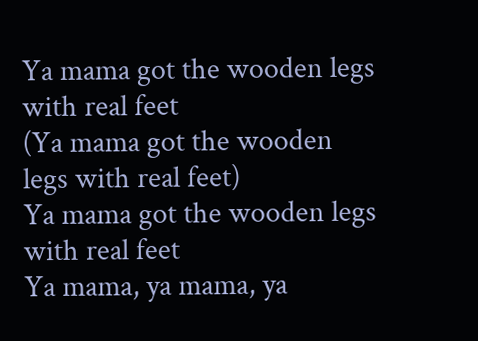Ya mama got the wooden legs with real feet
(Ya mama got the wooden legs with real feet)
Ya mama got the wooden legs with real feet
Ya mama, ya mama, ya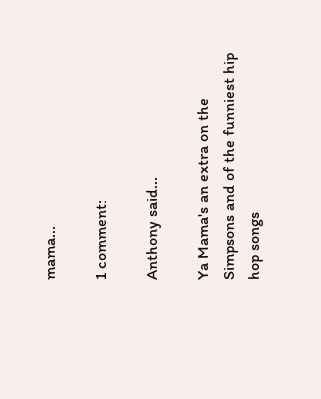mama...

1 comment:

Anthony said...

Ya Mama's an extra on the Simpsons and of the funniest hip hop songs